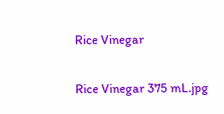Rice Vinegar

Rice Vinegar 375 mL.jpg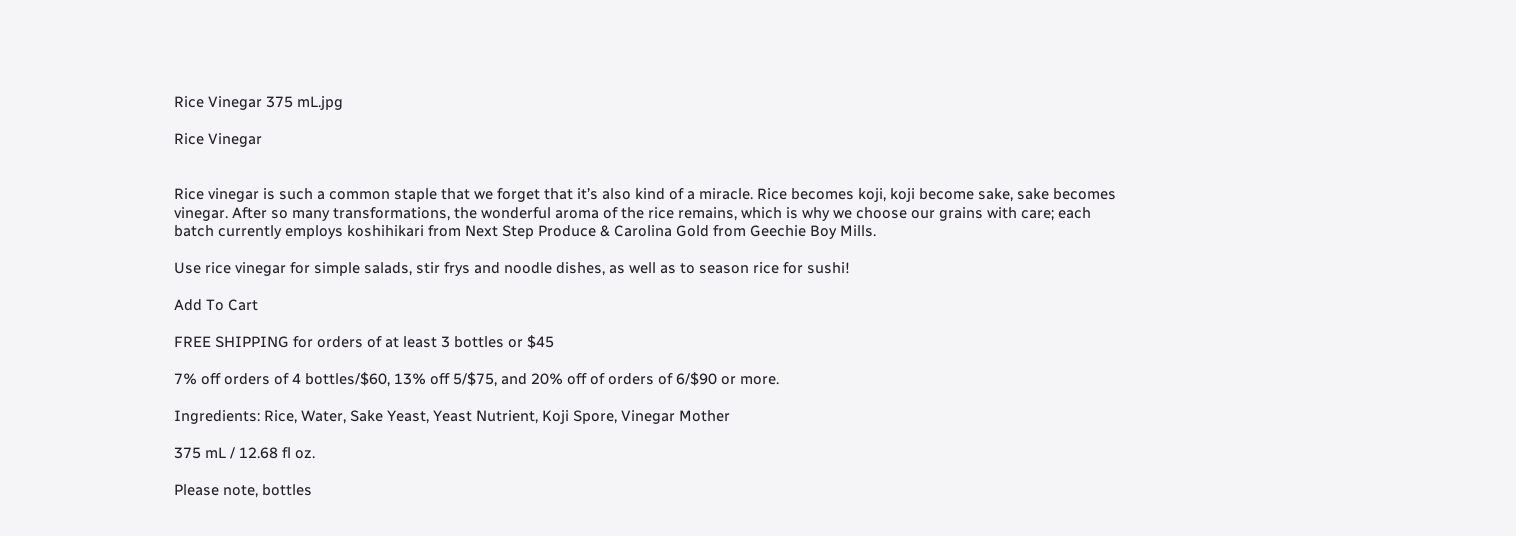Rice Vinegar 375 mL.jpg

Rice Vinegar


Rice vinegar is such a common staple that we forget that it’s also kind of a miracle. Rice becomes koji, koji become sake, sake becomes vinegar. After so many transformations, the wonderful aroma of the rice remains, which is why we choose our grains with care; each batch currently employs koshihikari from Next Step Produce & Carolina Gold from Geechie Boy Mills.

Use rice vinegar for simple salads, stir frys and noodle dishes, as well as to season rice for sushi!

Add To Cart

FREE SHIPPING for orders of at least 3 bottles or $45

7% off orders of 4 bottles/$60, 13% off 5/$75, and 20% off of orders of 6/$90 or more.

Ingredients: Rice, Water, Sake Yeast, Yeast Nutrient, Koji Spore, Vinegar Mother

375 mL / 12.68 fl oz.

Please note, bottles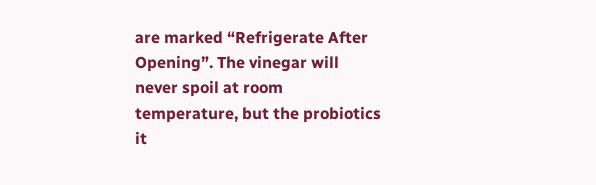are marked “Refrigerate After Opening”. The vinegar will never spoil at room temperature, but the probiotics it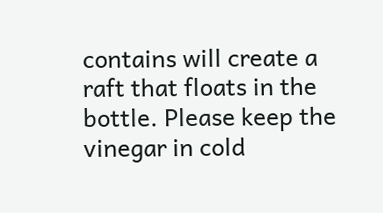contains will create a raft that floats in the bottle. Please keep the vinegar in cold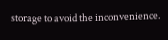storage to avoid the inconvenience.